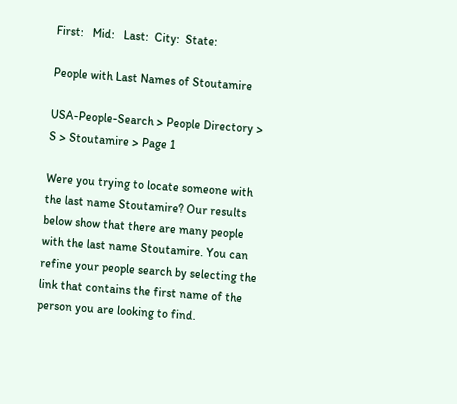First:   Mid:   Last:  City:  State:

People with Last Names of Stoutamire

USA-People-Search > People Directory > S > Stoutamire > Page 1

Were you trying to locate someone with the last name Stoutamire? Our results below show that there are many people with the last name Stoutamire. You can refine your people search by selecting the link that contains the first name of the person you are looking to find.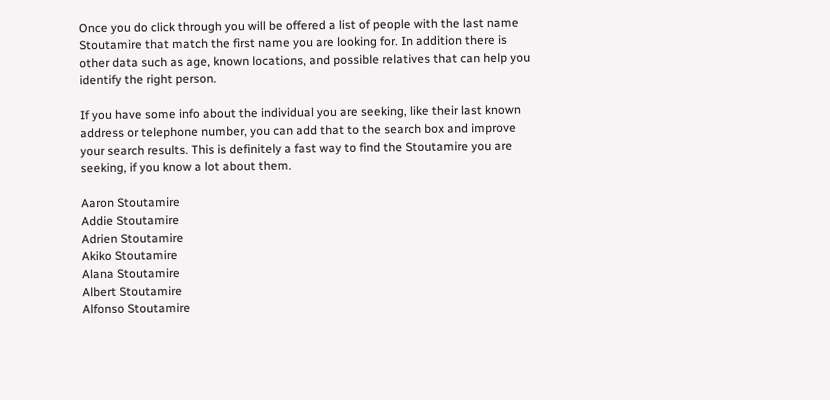Once you do click through you will be offered a list of people with the last name Stoutamire that match the first name you are looking for. In addition there is other data such as age, known locations, and possible relatives that can help you identify the right person.

If you have some info about the individual you are seeking, like their last known address or telephone number, you can add that to the search box and improve your search results. This is definitely a fast way to find the Stoutamire you are seeking, if you know a lot about them.

Aaron Stoutamire
Addie Stoutamire
Adrien Stoutamire
Akiko Stoutamire
Alana Stoutamire
Albert Stoutamire
Alfonso Stoutamire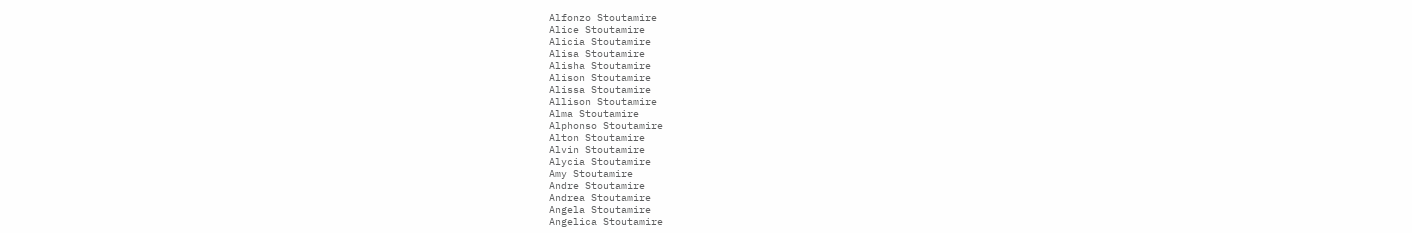Alfonzo Stoutamire
Alice Stoutamire
Alicia Stoutamire
Alisa Stoutamire
Alisha Stoutamire
Alison Stoutamire
Alissa Stoutamire
Allison Stoutamire
Alma Stoutamire
Alphonso Stoutamire
Alton Stoutamire
Alvin Stoutamire
Alycia Stoutamire
Amy Stoutamire
Andre Stoutamire
Andrea Stoutamire
Angela Stoutamire
Angelica Stoutamire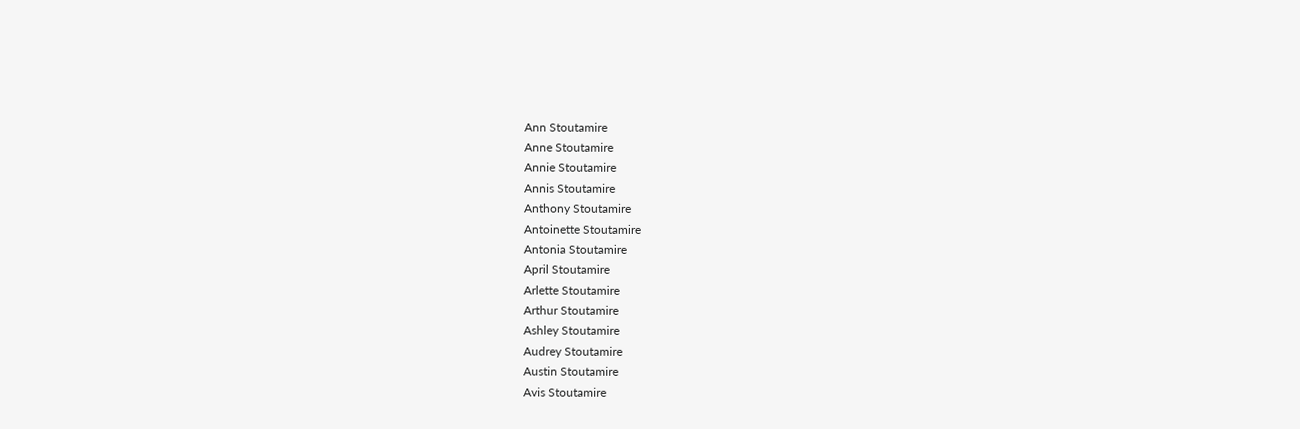Ann Stoutamire
Anne Stoutamire
Annie Stoutamire
Annis Stoutamire
Anthony Stoutamire
Antoinette Stoutamire
Antonia Stoutamire
April Stoutamire
Arlette Stoutamire
Arthur Stoutamire
Ashley Stoutamire
Audrey Stoutamire
Austin Stoutamire
Avis Stoutamire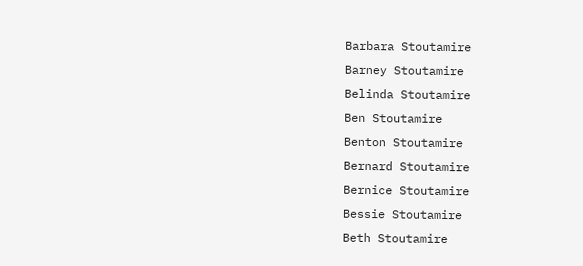Barbara Stoutamire
Barney Stoutamire
Belinda Stoutamire
Ben Stoutamire
Benton Stoutamire
Bernard Stoutamire
Bernice Stoutamire
Bessie Stoutamire
Beth Stoutamire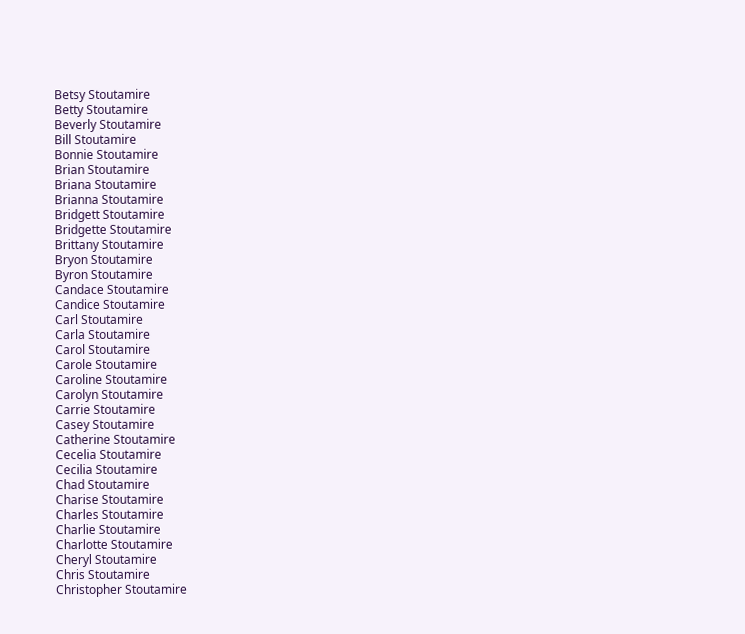Betsy Stoutamire
Betty Stoutamire
Beverly Stoutamire
Bill Stoutamire
Bonnie Stoutamire
Brian Stoutamire
Briana Stoutamire
Brianna Stoutamire
Bridgett Stoutamire
Bridgette Stoutamire
Brittany Stoutamire
Bryon Stoutamire
Byron Stoutamire
Candace Stoutamire
Candice Stoutamire
Carl Stoutamire
Carla Stoutamire
Carol Stoutamire
Carole Stoutamire
Caroline Stoutamire
Carolyn Stoutamire
Carrie Stoutamire
Casey Stoutamire
Catherine Stoutamire
Cecelia Stoutamire
Cecilia Stoutamire
Chad Stoutamire
Charise Stoutamire
Charles Stoutamire
Charlie Stoutamire
Charlotte Stoutamire
Cheryl Stoutamire
Chris Stoutamire
Christopher Stoutamire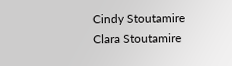Cindy Stoutamire
Clara Stoutamire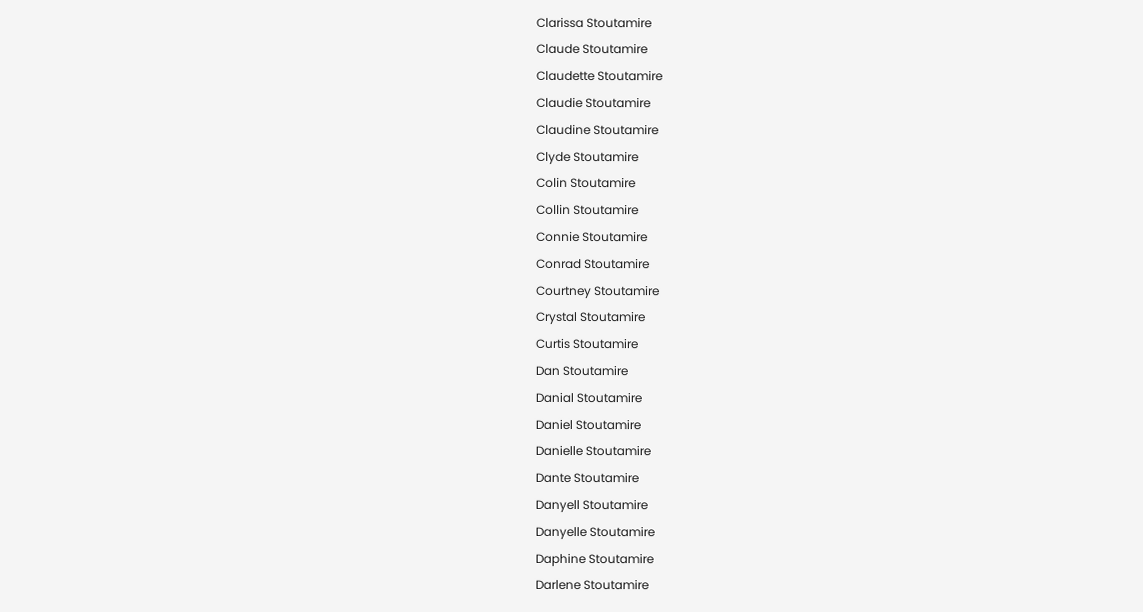Clarissa Stoutamire
Claude Stoutamire
Claudette Stoutamire
Claudie Stoutamire
Claudine Stoutamire
Clyde Stoutamire
Colin Stoutamire
Collin Stoutamire
Connie Stoutamire
Conrad Stoutamire
Courtney Stoutamire
Crystal Stoutamire
Curtis Stoutamire
Dan Stoutamire
Danial Stoutamire
Daniel Stoutamire
Danielle Stoutamire
Dante Stoutamire
Danyell Stoutamire
Danyelle Stoutamire
Daphine Stoutamire
Darlene Stoutamire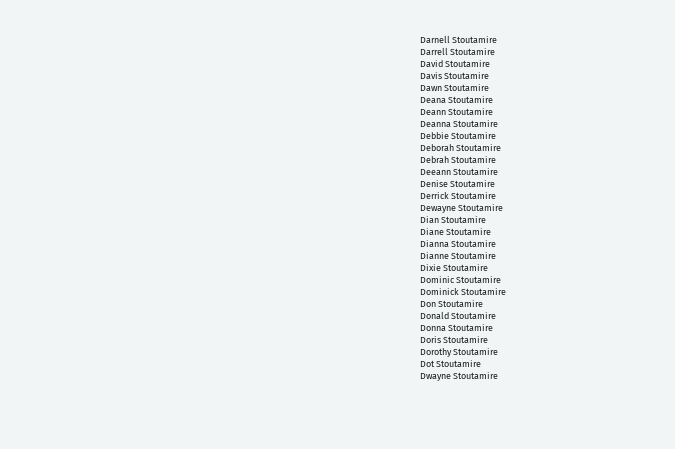Darnell Stoutamire
Darrell Stoutamire
David Stoutamire
Davis Stoutamire
Dawn Stoutamire
Deana Stoutamire
Deann Stoutamire
Deanna Stoutamire
Debbie Stoutamire
Deborah Stoutamire
Debrah Stoutamire
Deeann Stoutamire
Denise Stoutamire
Derrick Stoutamire
Dewayne Stoutamire
Dian Stoutamire
Diane Stoutamire
Dianna Stoutamire
Dianne Stoutamire
Dixie Stoutamire
Dominic Stoutamire
Dominick Stoutamire
Don Stoutamire
Donald Stoutamire
Donna Stoutamire
Doris Stoutamire
Dorothy Stoutamire
Dot Stoutamire
Dwayne Stoutamire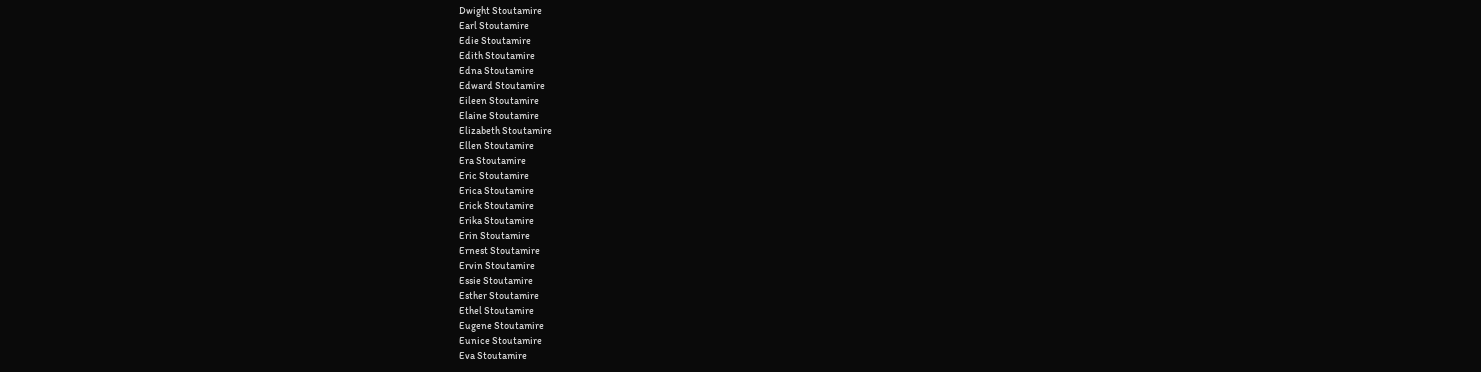Dwight Stoutamire
Earl Stoutamire
Edie Stoutamire
Edith Stoutamire
Edna Stoutamire
Edward Stoutamire
Eileen Stoutamire
Elaine Stoutamire
Elizabeth Stoutamire
Ellen Stoutamire
Era Stoutamire
Eric Stoutamire
Erica Stoutamire
Erick Stoutamire
Erika Stoutamire
Erin Stoutamire
Ernest Stoutamire
Ervin Stoutamire
Essie Stoutamire
Esther Stoutamire
Ethel Stoutamire
Eugene Stoutamire
Eunice Stoutamire
Eva Stoutamire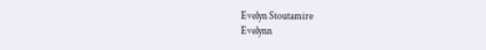Evelyn Stoutamire
Evelynn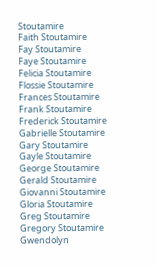Stoutamire
Faith Stoutamire
Fay Stoutamire
Faye Stoutamire
Felicia Stoutamire
Flossie Stoutamire
Frances Stoutamire
Frank Stoutamire
Frederick Stoutamire
Gabrielle Stoutamire
Gary Stoutamire
Gayle Stoutamire
George Stoutamire
Gerald Stoutamire
Giovanni Stoutamire
Gloria Stoutamire
Greg Stoutamire
Gregory Stoutamire
Gwendolyn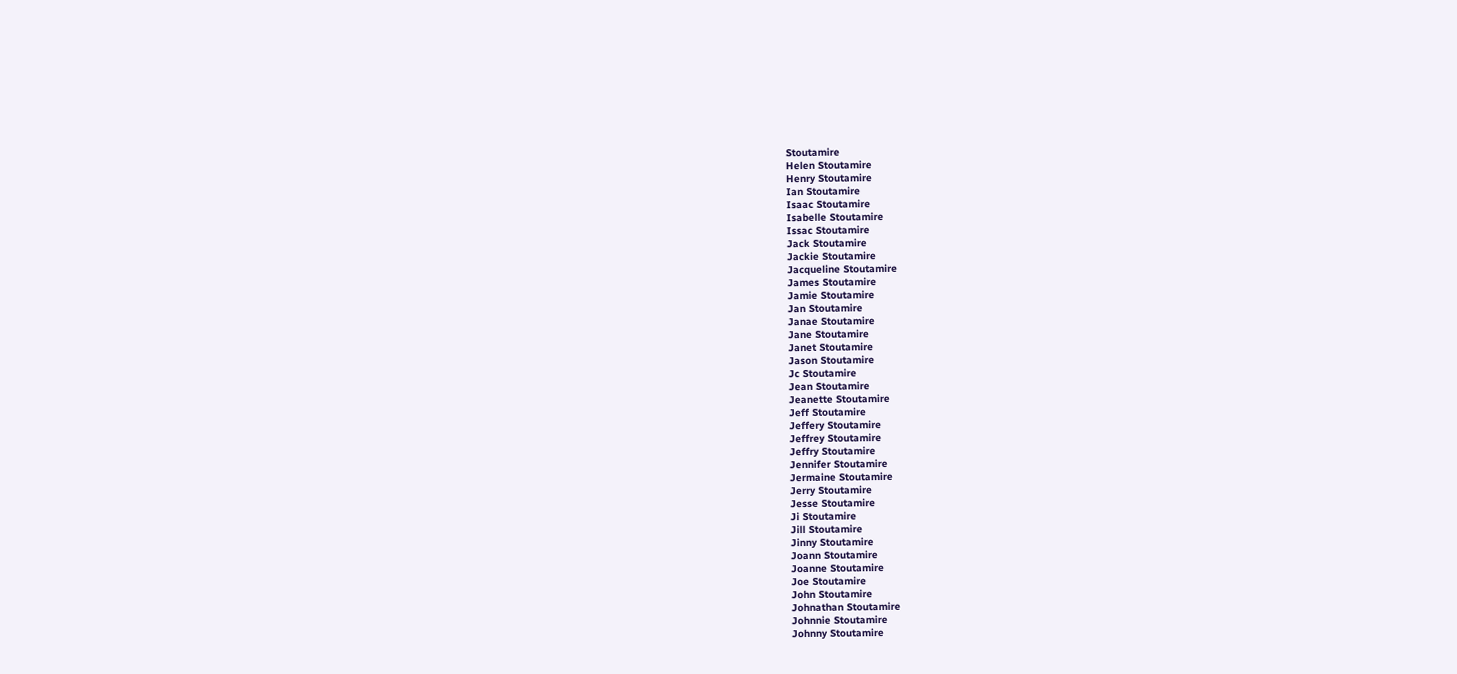Stoutamire
Helen Stoutamire
Henry Stoutamire
Ian Stoutamire
Isaac Stoutamire
Isabelle Stoutamire
Issac Stoutamire
Jack Stoutamire
Jackie Stoutamire
Jacqueline Stoutamire
James Stoutamire
Jamie Stoutamire
Jan Stoutamire
Janae Stoutamire
Jane Stoutamire
Janet Stoutamire
Jason Stoutamire
Jc Stoutamire
Jean Stoutamire
Jeanette Stoutamire
Jeff Stoutamire
Jeffery Stoutamire
Jeffrey Stoutamire
Jeffry Stoutamire
Jennifer Stoutamire
Jermaine Stoutamire
Jerry Stoutamire
Jesse Stoutamire
Ji Stoutamire
Jill Stoutamire
Jinny Stoutamire
Joann Stoutamire
Joanne Stoutamire
Joe Stoutamire
John Stoutamire
Johnathan Stoutamire
Johnnie Stoutamire
Johnny Stoutamire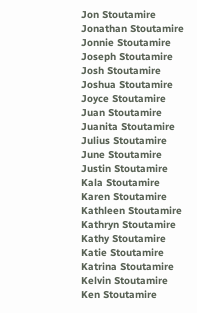Jon Stoutamire
Jonathan Stoutamire
Jonnie Stoutamire
Joseph Stoutamire
Josh Stoutamire
Joshua Stoutamire
Joyce Stoutamire
Juan Stoutamire
Juanita Stoutamire
Julius Stoutamire
June Stoutamire
Justin Stoutamire
Kala Stoutamire
Karen Stoutamire
Kathleen Stoutamire
Kathryn Stoutamire
Kathy Stoutamire
Katie Stoutamire
Katrina Stoutamire
Kelvin Stoutamire
Ken Stoutamire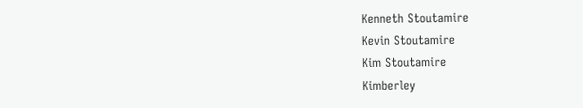Kenneth Stoutamire
Kevin Stoutamire
Kim Stoutamire
Kimberley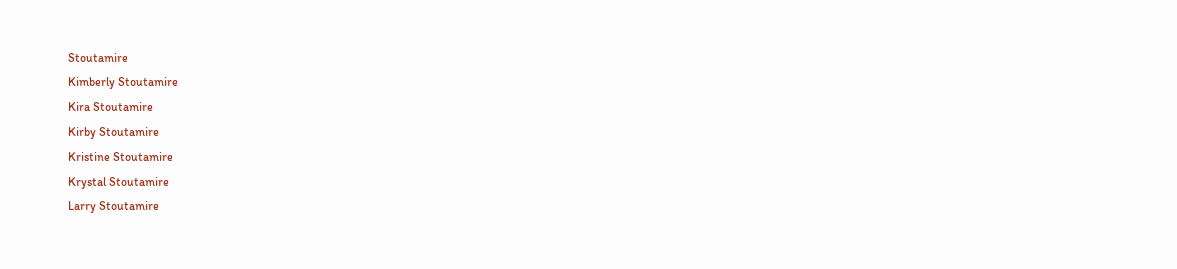Stoutamire
Kimberly Stoutamire
Kira Stoutamire
Kirby Stoutamire
Kristine Stoutamire
Krystal Stoutamire
Larry Stoutamire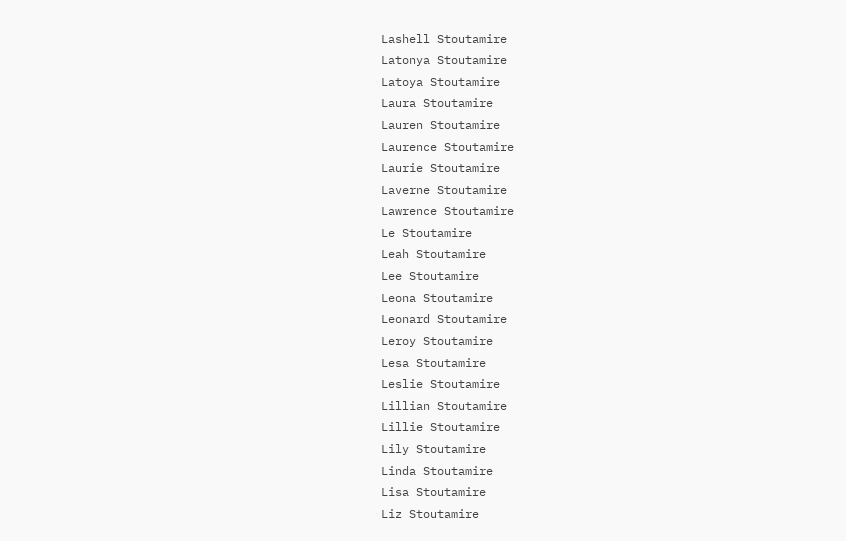Lashell Stoutamire
Latonya Stoutamire
Latoya Stoutamire
Laura Stoutamire
Lauren Stoutamire
Laurence Stoutamire
Laurie Stoutamire
Laverne Stoutamire
Lawrence Stoutamire
Le Stoutamire
Leah Stoutamire
Lee Stoutamire
Leona Stoutamire
Leonard Stoutamire
Leroy Stoutamire
Lesa Stoutamire
Leslie Stoutamire
Lillian Stoutamire
Lillie Stoutamire
Lily Stoutamire
Linda Stoutamire
Lisa Stoutamire
Liz Stoutamire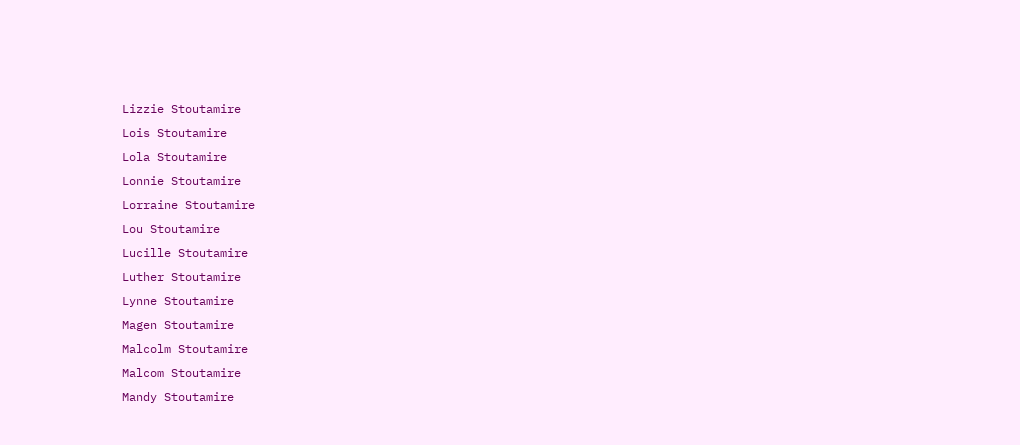Lizzie Stoutamire
Lois Stoutamire
Lola Stoutamire
Lonnie Stoutamire
Lorraine Stoutamire
Lou Stoutamire
Lucille Stoutamire
Luther Stoutamire
Lynne Stoutamire
Magen Stoutamire
Malcolm Stoutamire
Malcom Stoutamire
Mandy Stoutamire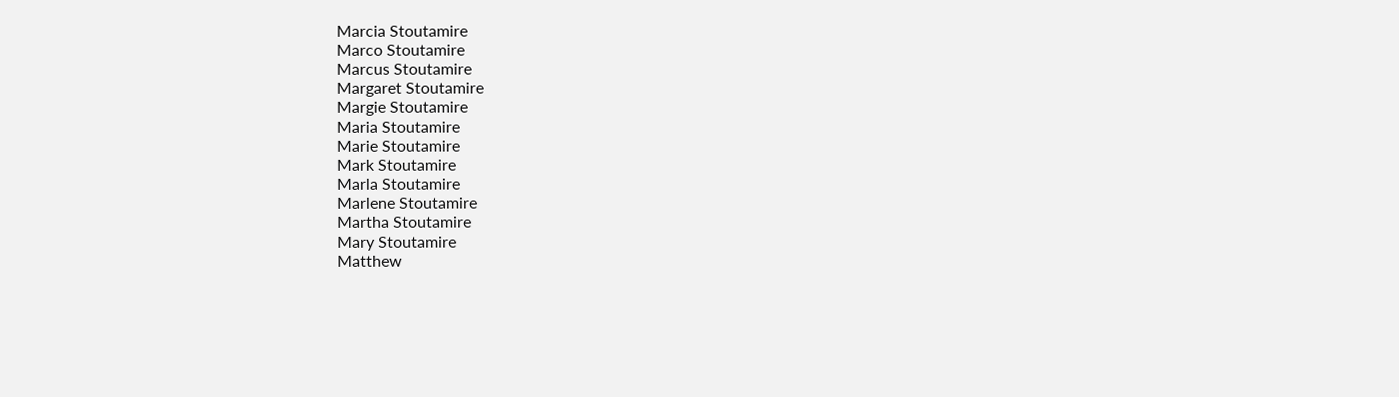Marcia Stoutamire
Marco Stoutamire
Marcus Stoutamire
Margaret Stoutamire
Margie Stoutamire
Maria Stoutamire
Marie Stoutamire
Mark Stoutamire
Marla Stoutamire
Marlene Stoutamire
Martha Stoutamire
Mary Stoutamire
Matthew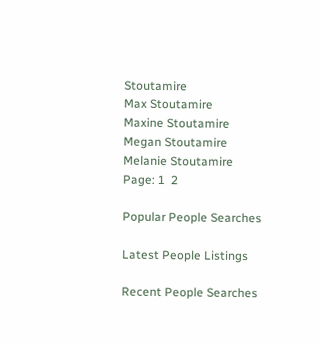Stoutamire
Max Stoutamire
Maxine Stoutamire
Megan Stoutamire
Melanie Stoutamire
Page: 1  2

Popular People Searches

Latest People Listings

Recent People Searches